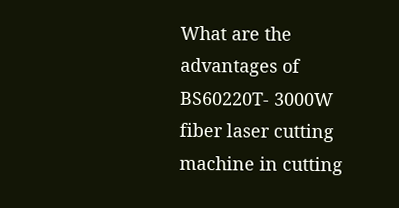What are the advantages of BS60220T- 3000W fiber laser cutting machine in cutting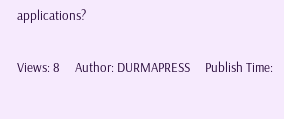applications?

Views: 8     Author: DURMAPRESS     Publish Time: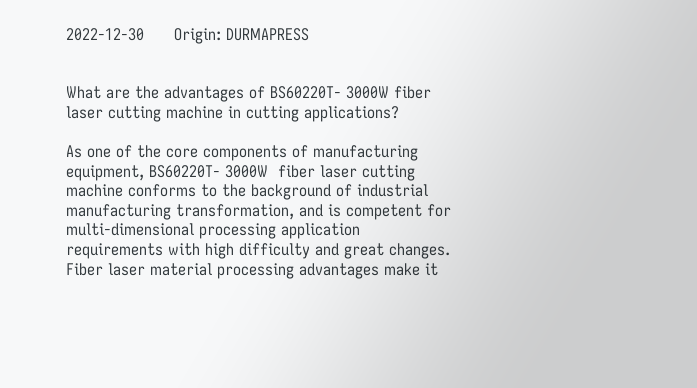2022-12-30      Origin: DURMAPRESS


What are the advantages of BS60220T- 3000W fiber laser cutting machine in cutting applications?

As one of the core components of manufacturing equipment, BS60220T- 3000W  fiber laser cutting machine conforms to the background of industrial manufacturing transformation, and is competent for multi-dimensional processing application requirements with high difficulty and great changes. Fiber laser material processing advantages make it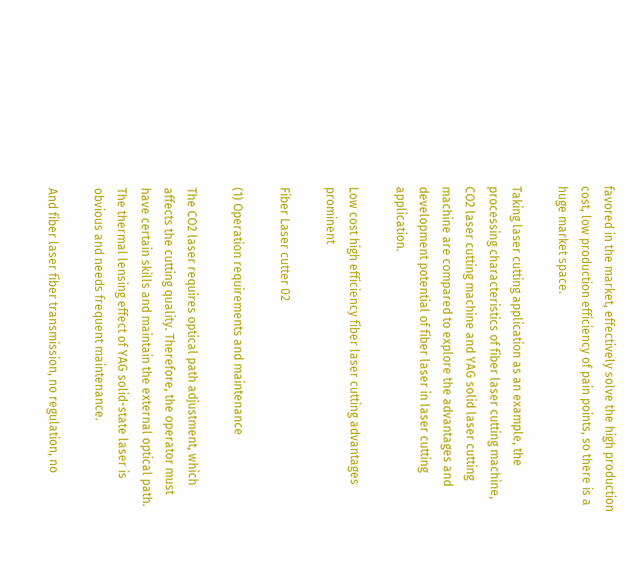favored in the market, effectively solve the high production cost, low production efficiency of pain points, so there is a huge market space.

Taking laser cutting application as an example, the processing characteristics of fiber laser cutting machine, CO2 laser cutting machine and YAG solid laser cutting machine are compared to explore the advantages and development potential of fiber laser in laser cutting application.

Low cost high efficiency fiber laser cutting advantages prominent

Fiber Laser cutter 02

(1) Operation requirements and maintenance

The CO2 laser requires optical path adjustment, which affects the cutting quality. Therefore, the operator must have certain skills and maintain the external optical path. The thermal lensing effect of YAG solid-state laser is obvious and needs frequent maintenance.

And fiber laser fiber transmission, no regulation, no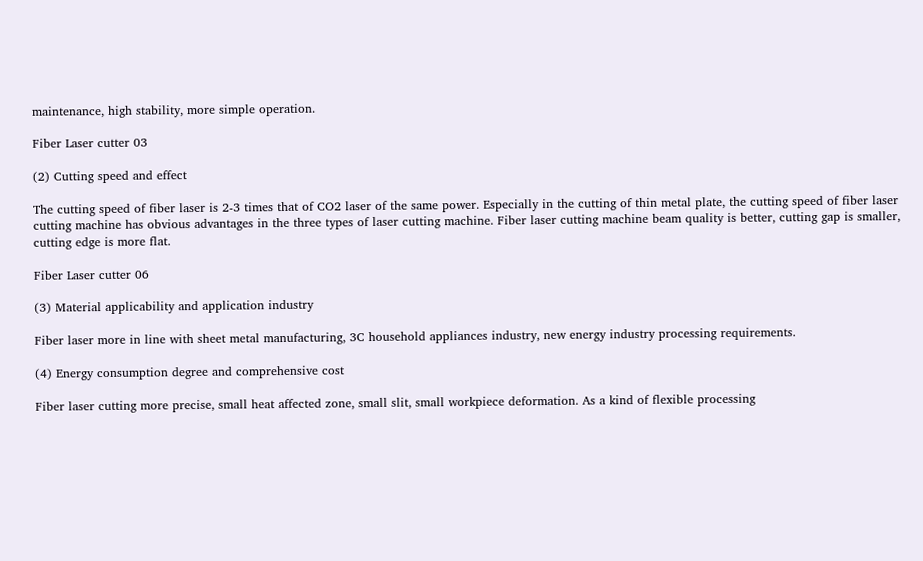maintenance, high stability, more simple operation.

Fiber Laser cutter 03

(2) Cutting speed and effect

The cutting speed of fiber laser is 2-3 times that of CO2 laser of the same power. Especially in the cutting of thin metal plate, the cutting speed of fiber laser cutting machine has obvious advantages in the three types of laser cutting machine. Fiber laser cutting machine beam quality is better, cutting gap is smaller, cutting edge is more flat.

Fiber Laser cutter 06

(3) Material applicability and application industry

Fiber laser more in line with sheet metal manufacturing, 3C household appliances industry, new energy industry processing requirements.

(4) Energy consumption degree and comprehensive cost

Fiber laser cutting more precise, small heat affected zone, small slit, small workpiece deformation. As a kind of flexible processing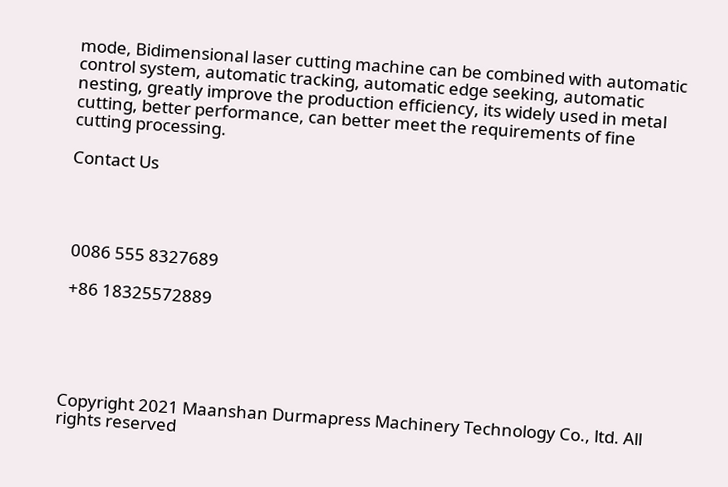mode, Bidimensional laser cutting machine can be combined with automatic control system, automatic tracking, automatic edge seeking, automatic nesting, greatly improve the production efficiency, its widely used in metal cutting, better performance, can better meet the requirements of fine cutting processing.

Contact Us




 0086 555 8327689

 +86 18325572889





Copyright 2021 Maanshan Durmapress Machinery Technology Co., ltd. All rights reserved